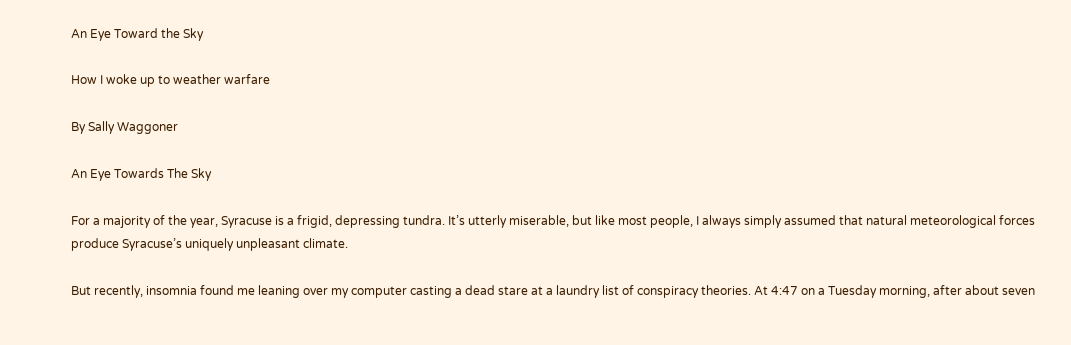An Eye Toward the Sky

How I woke up to weather warfare

By Sally Waggoner

An Eye Towards The Sky

For a majority of the year, Syracuse is a frigid, depressing tundra. It’s utterly miserable, but like most people, I always simply assumed that natural meteorological forces produce Syracuse’s uniquely unpleasant climate.

But recently, insomnia found me leaning over my computer casting a dead stare at a laundry list of conspiracy theories. At 4:47 on a Tuesday morning, after about seven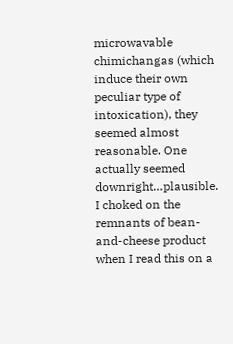microwavable chimichangas (which induce their own peculiar type of intoxication), they seemed almost reasonable. One actually seemed downright…plausible. I choked on the remnants of bean-and-cheese product when I read this on a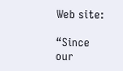Web site:

“Since our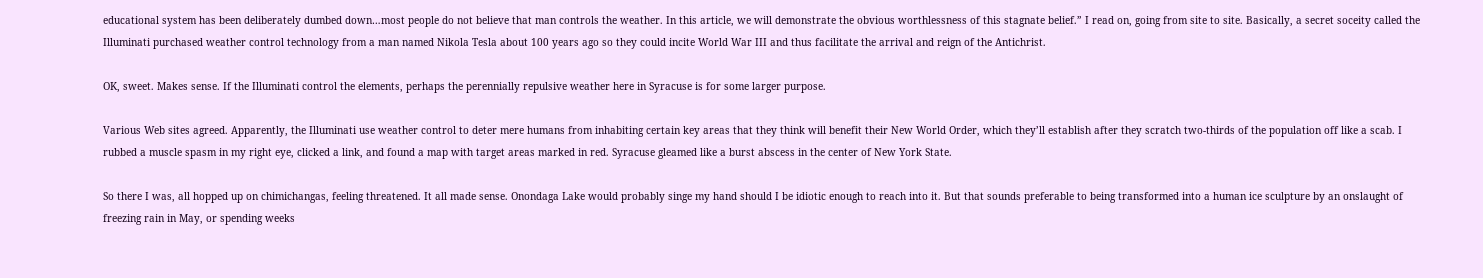educational system has been deliberately dumbed down…most people do not believe that man controls the weather. In this article, we will demonstrate the obvious worthlessness of this stagnate belief.” I read on, going from site to site. Basically, a secret soceity called the Illuminati purchased weather control technology from a man named Nikola Tesla about 100 years ago so they could incite World War III and thus facilitate the arrival and reign of the Antichrist.

OK, sweet. Makes sense. If the Illuminati control the elements, perhaps the perennially repulsive weather here in Syracuse is for some larger purpose.

Various Web sites agreed. Apparently, the Illuminati use weather control to deter mere humans from inhabiting certain key areas that they think will benefit their New World Order, which they’ll establish after they scratch two-thirds of the population off like a scab. I rubbed a muscle spasm in my right eye, clicked a link, and found a map with target areas marked in red. Syracuse gleamed like a burst abscess in the center of New York State.

So there I was, all hopped up on chimichangas, feeling threatened. It all made sense. Onondaga Lake would probably singe my hand should I be idiotic enough to reach into it. But that sounds preferable to being transformed into a human ice sculpture by an onslaught of freezing rain in May, or spending weeks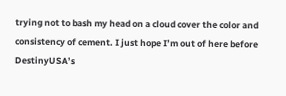trying not to bash my head on a cloud cover the color and consistency of cement. I just hope I’m out of here before DestinyUSA’s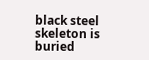black steel skeleton is buried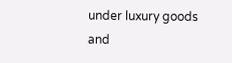under luxury goods and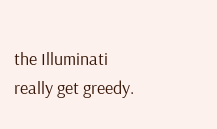the Illuminati really get greedy.